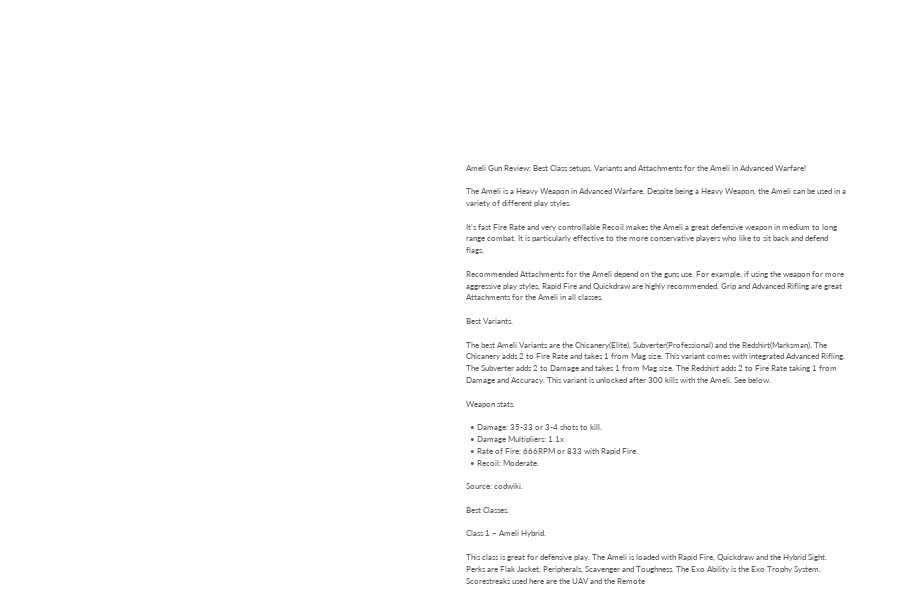Ameli Gun Review: Best Class setups, Variants and Attachments for the Ameli in Advanced Warfare!

The Ameli is a Heavy Weapon in Advanced Warfare. Despite being a Heavy Weapon, the Ameli can be used in a variety of different play styles.

It’s fast Fire Rate and very controllable Recoil makes the Ameli a great defensive weapon in medium to long range combat. It is particularly effective to the more conservative players who like to sit back and defend flags.

Recommended Attachments for the Ameli depend on the guns use. For example, if using the weapon for more aggressive play styles, Rapid Fire and Quickdraw are highly recommended. Grip and Advanced Rifling are great Attachments for the Ameli in all classes.

Best Variants.

The best Ameli Variants are the Chicanery(Elite), Subverter(Professional) and the Redshirt(Marksman). The Chicanery adds 2 to Fire Rate and takes 1 from Mag size. This variant comes with integrated Advanced Rifling. The Subverter adds 2 to Damage and takes 1 from Mag size. The Redshirt adds 2 to Fire Rate taking 1 from Damage and Accuracy. This variant is unlocked after 300 kills with the Ameli. See below.

Weapon stats.

  • Damage: 35-33 or 3-4 shots to kill.
  • Damage Multipliers: 1.1x
  • Rate of Fire: 666RPM or 833 with Rapid Fire.
  • Recoil: Moderate.

Source: codwiki.

Best Classes.

Class 1 – Ameli Hybrid.

This class is great for defensive play. The Ameli is loaded with Rapid Fire, Quickdraw and the Hybrid Sight. Perks are Flak Jacket, Peripherals, Scavenger and Toughness. The Exo Ability is the Exo Trophy System. Scorestreaks used here are the UAV and the Remote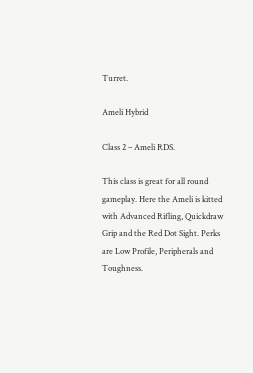Turret.

Ameli Hybrid

Class 2 – Ameli RDS.

This class is great for all round gameplay. Here the Ameli is kitted with Advanced Rifling, Quickdraw Grip and the Red Dot Sight. Perks are Low Profile, Peripherals and Toughness.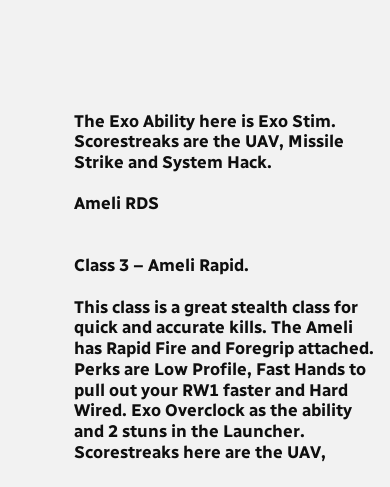The Exo Ability here is Exo Stim. Scorestreaks are the UAV, Missile Strike and System Hack.

Ameli RDS


Class 3 – Ameli Rapid.

This class is a great stealth class for quick and accurate kills. The Ameli has Rapid Fire and Foregrip attached. Perks are Low Profile, Fast Hands to pull out your RW1 faster and Hard Wired. Exo Overclock as the ability and 2 stuns in the Launcher. Scorestreaks here are the UAV,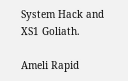System Hack and XS1 Goliath.

Ameli Rapid